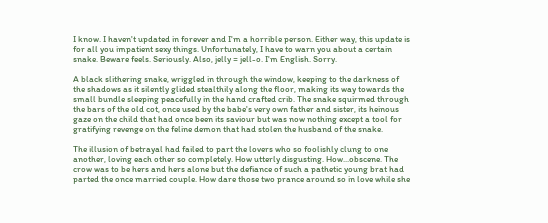I know. I haven't updated in forever and I'm a horrible person. Either way, this update is for all you impatient sexy things. Unfortunately, I have to warn you about a certain snake. Beware feels. Seriously. Also, jelly = jell-o. I'm English. Sorry.

A black slithering snake, wriggled in through the window, keeping to the darkness of the shadows as it silently glided stealthily along the floor, making its way towards the small bundle sleeping peacefully in the hand crafted crib. The snake squirmed through the bars of the old cot, once used by the babe's very own father and sister, its heinous gaze on the child that had once been its saviour but was now nothing except a tool for gratifying revenge on the feline demon that had stolen the husband of the snake.

The illusion of betrayal had failed to part the lovers who so foolishly clung to one another, loving each other so completely. How utterly disgusting. How...obscene. The crow was to be hers and hers alone but the defiance of such a pathetic young brat had parted the once married couple. How dare those two prance around so in love while she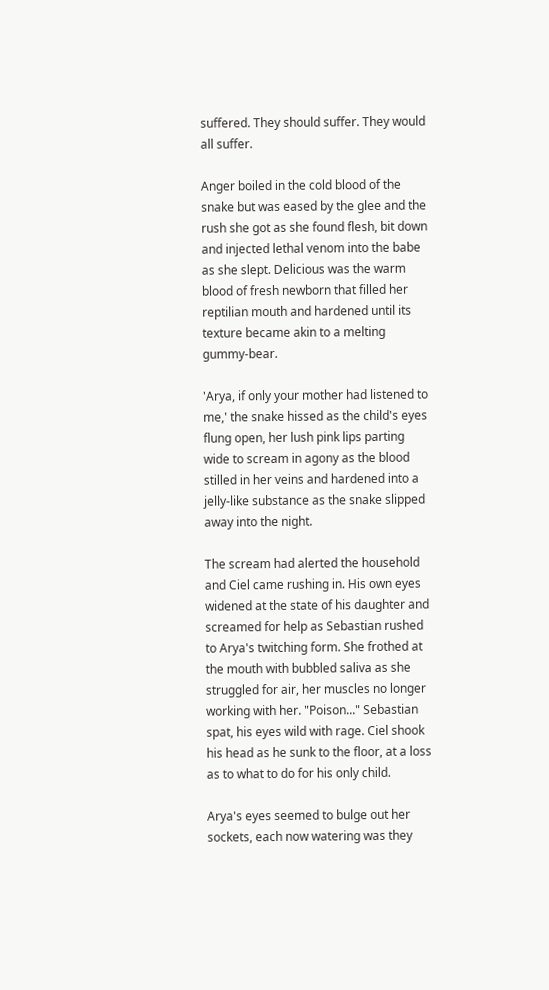suffered. They should suffer. They would all suffer.

Anger boiled in the cold blood of the snake but was eased by the glee and the rush she got as she found flesh, bit down and injected lethal venom into the babe as she slept. Delicious was the warm blood of fresh newborn that filled her reptilian mouth and hardened until its texture became akin to a melting gummy-bear.

'Arya, if only your mother had listened to me,' the snake hissed as the child's eyes flung open, her lush pink lips parting wide to scream in agony as the blood stilled in her veins and hardened into a jelly-like substance as the snake slipped away into the night.

The scream had alerted the household and Ciel came rushing in. His own eyes widened at the state of his daughter and screamed for help as Sebastian rushed to Arya's twitching form. She frothed at the mouth with bubbled saliva as she struggled for air, her muscles no longer working with her. "Poison..." Sebastian spat, his eyes wild with rage. Ciel shook his head as he sunk to the floor, at a loss as to what to do for his only child.

Arya's eyes seemed to bulge out her sockets, each now watering was they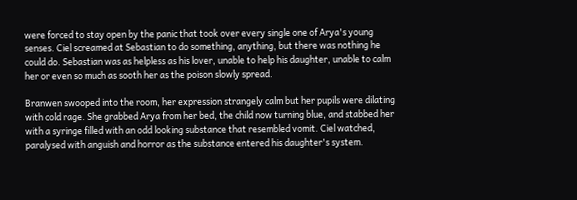were forced to stay open by the panic that took over every single one of Arya's young senses. Ciel screamed at Sebastian to do something, anything, but there was nothing he could do. Sebastian was as helpless as his lover, unable to help his daughter, unable to calm her or even so much as sooth her as the poison slowly spread.

Branwen swooped into the room, her expression strangely calm but her pupils were dilating with cold rage. She grabbed Arya from her bed, the child now turning blue, and stabbed her with a syringe filled with an odd looking substance that resembled vomit. Ciel watched, paralysed with anguish and horror as the substance entered his daughter's system.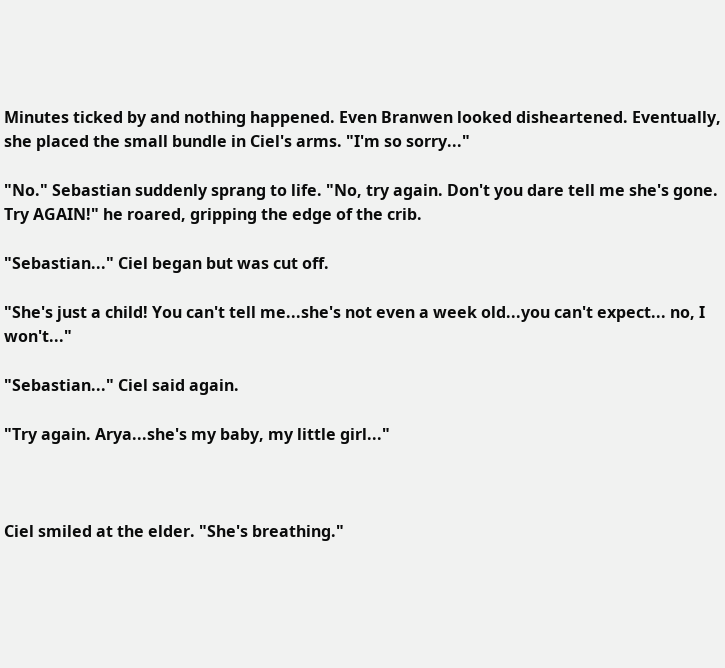Minutes ticked by and nothing happened. Even Branwen looked disheartened. Eventually, she placed the small bundle in Ciel's arms. "I'm so sorry..."

"No." Sebastian suddenly sprang to life. "No, try again. Don't you dare tell me she's gone. Try AGAIN!" he roared, gripping the edge of the crib.

"Sebastian..." Ciel began but was cut off.

"She's just a child! You can't tell me...she's not even a week old...you can't expect... no, I won't..."

"Sebastian..." Ciel said again.

"Try again. Arya...she's my baby, my little girl..."



Ciel smiled at the elder. "She's breathing."